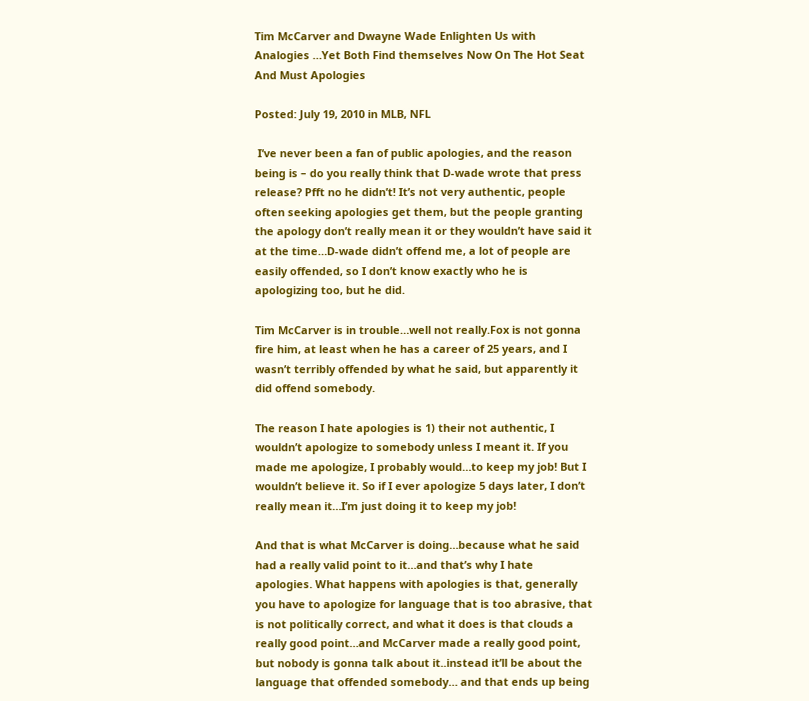Tim McCarver and Dwayne Wade Enlighten Us with Analogies …Yet Both Find themselves Now On The Hot Seat And Must Apologies

Posted: July 19, 2010 in MLB, NFL

 I’ve never been a fan of public apologies, and the reason being is – do you really think that D-wade wrote that press release? Pfft no he didn’t! It’s not very authentic, people often seeking apologies get them, but the people granting the apology don’t really mean it or they wouldn’t have said it at the time…D-wade didn’t offend me, a lot of people are easily offended, so I don’t know exactly who he is apologizing too, but he did.

Tim McCarver is in trouble…well not really.Fox is not gonna fire him, at least when he has a career of 25 years, and I wasn’t terribly offended by what he said, but apparently it did offend somebody.

The reason I hate apologies is 1) their not authentic, I wouldn’t apologize to somebody unless I meant it. If you made me apologize, I probably would…to keep my job! But I wouldn’t believe it. So if I ever apologize 5 days later, I don’t really mean it…I’m just doing it to keep my job!

And that is what McCarver is doing…because what he said had a really valid point to it…and that’s why I hate apologies. What happens with apologies is that, generally you have to apologize for language that is too abrasive, that is not politically correct, and what it does is that clouds a really good point…and McCarver made a really good point, but nobody is gonna talk about it..instead it’ll be about the language that offended somebody… and that ends up being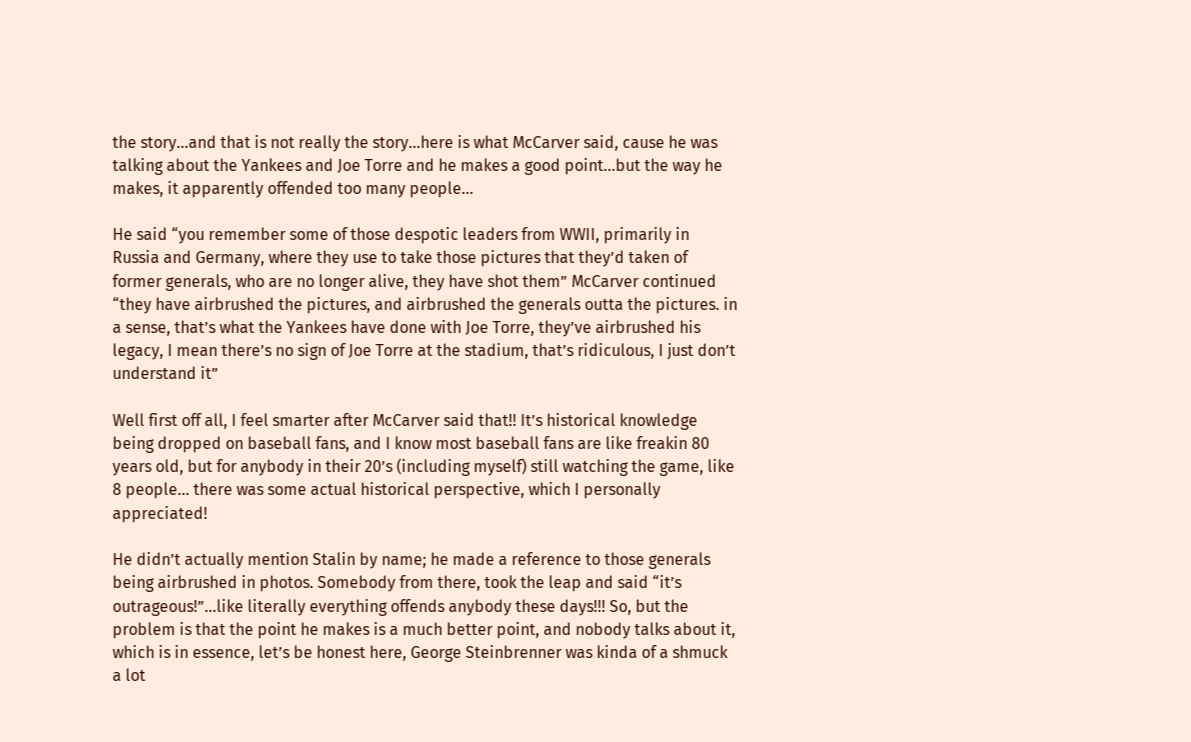the story…and that is not really the story…here is what McCarver said, cause he was talking about the Yankees and Joe Torre and he makes a good point…but the way he makes, it apparently offended too many people…

He said “you remember some of those despotic leaders from WWII, primarily in Russia and Germany, where they use to take those pictures that they’d taken of former generals, who are no longer alive, they have shot them” McCarver continued “they have airbrushed the pictures, and airbrushed the generals outta the pictures. in a sense, that’s what the Yankees have done with Joe Torre, they’ve airbrushed his legacy, I mean there’s no sign of Joe Torre at the stadium, that’s ridiculous, I just don’t understand it”

Well first off all, I feel smarter after McCarver said that!! It’s historical knowledge being dropped on baseball fans, and I know most baseball fans are like freakin 80 years old, but for anybody in their 20’s (including myself) still watching the game, like 8 people… there was some actual historical perspective, which I personally appreciated!

He didn’t actually mention Stalin by name; he made a reference to those generals being airbrushed in photos. Somebody from there, took the leap and said “it’s outrageous!”…like literally everything offends anybody these days!!! So, but the problem is that the point he makes is a much better point, and nobody talks about it, which is in essence, let’s be honest here, George Steinbrenner was kinda of a shmuck a lot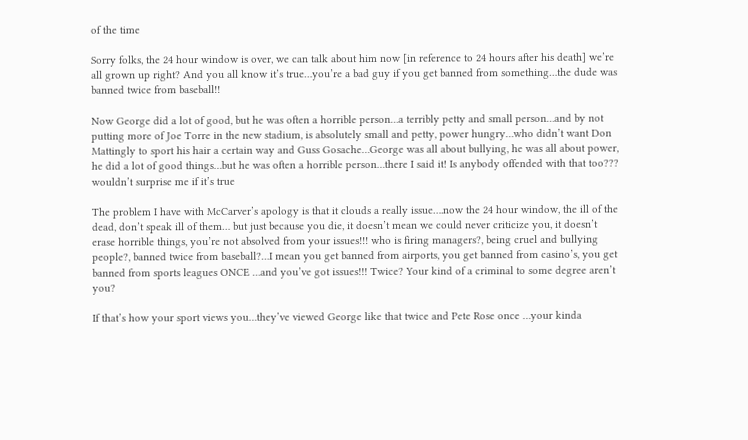of the time

Sorry folks, the 24 hour window is over, we can talk about him now [in reference to 24 hours after his death] we’re all grown up right? And you all know it’s true…you’re a bad guy if you get banned from something…the dude was banned twice from baseball!!

Now George did a lot of good, but he was often a horrible person…a terribly petty and small person…and by not putting more of Joe Torre in the new stadium, is absolutely small and petty, power hungry…who didn’t want Don Mattingly to sport his hair a certain way and Guss Gosache…George was all about bullying, he was all about power, he did a lot of good things…but he was often a horrible person…there I said it! Is anybody offended with that too??? wouldn’t surprise me if it’s true

The problem I have with McCarver’s apology is that it clouds a really issue….now the 24 hour window, the ill of the dead, don’t speak ill of them… but just because you die, it doesn’t mean we could never criticize you, it doesn’t erase horrible things, you’re not absolved from your issues!!! who is firing managers?, being cruel and bullying people?, banned twice from baseball?…I mean you get banned from airports, you get banned from casino’s, you get banned from sports leagues ONCE …and you’ve got issues!!! Twice? Your kind of a criminal to some degree aren’t you?

If that’s how your sport views you…they’ve viewed George like that twice and Pete Rose once …your kinda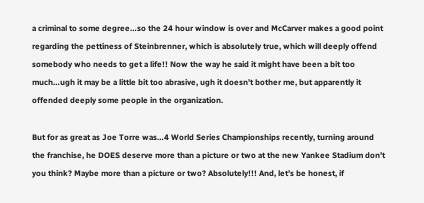a criminal to some degree…so the 24 hour window is over and McCarver makes a good point regarding the pettiness of Steinbrenner, which is absolutely true, which will deeply offend somebody who needs to get a life!! Now the way he said it might have been a bit too much…ugh it may be a little bit too abrasive, ugh it doesn’t bother me, but apparently it offended deeply some people in the organization.

But for as great as Joe Torre was…4 World Series Championships recently, turning around the franchise, he DOES deserve more than a picture or two at the new Yankee Stadium don’t you think? Maybe more than a picture or two? Absolutely!!! And, let’s be honest, if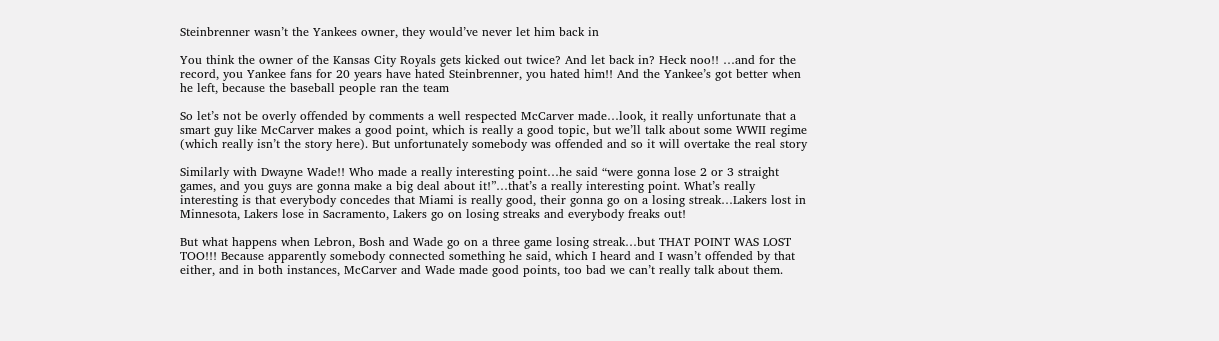Steinbrenner wasn’t the Yankees owner, they would’ve never let him back in

You think the owner of the Kansas City Royals gets kicked out twice? And let back in? Heck noo!! …and for the record, you Yankee fans for 20 years have hated Steinbrenner, you hated him!! And the Yankee’s got better when he left, because the baseball people ran the team

So let’s not be overly offended by comments a well respected McCarver made…look, it really unfortunate that a smart guy like McCarver makes a good point, which is really a good topic, but we’ll talk about some WWII regime (which really isn’t the story here). But unfortunately somebody was offended and so it will overtake the real story

Similarly with Dwayne Wade!! Who made a really interesting point…he said “were gonna lose 2 or 3 straight games, and you guys are gonna make a big deal about it!”…that’s a really interesting point. What’s really interesting is that everybody concedes that Miami is really good, their gonna go on a losing streak…Lakers lost in Minnesota, Lakers lose in Sacramento, Lakers go on losing streaks and everybody freaks out!

But what happens when Lebron, Bosh and Wade go on a three game losing streak…but THAT POINT WAS LOST TOO!!! Because apparently somebody connected something he said, which I heard and I wasn’t offended by that either, and in both instances, McCarver and Wade made good points, too bad we can’t really talk about them.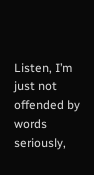Listen, I’m just not offended by words seriously,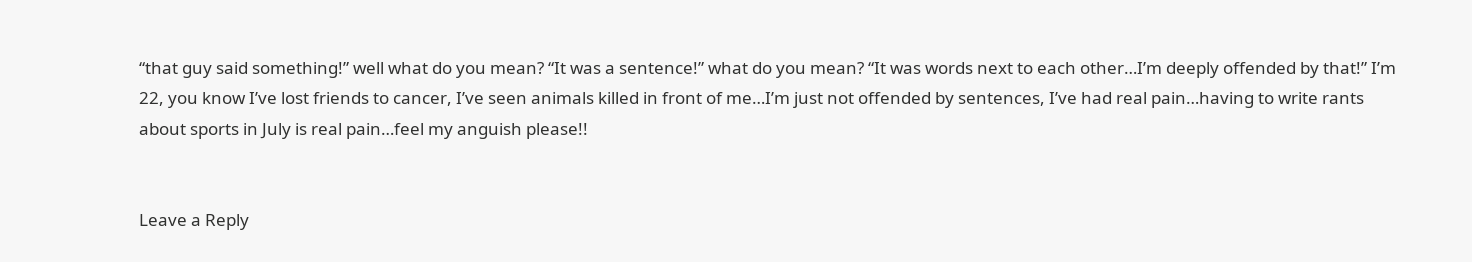“that guy said something!” well what do you mean? “It was a sentence!” what do you mean? “It was words next to each other…I’m deeply offended by that!” I’m 22, you know I’ve lost friends to cancer, I’ve seen animals killed in front of me…I’m just not offended by sentences, I’ve had real pain…having to write rants about sports in July is real pain…feel my anguish please!!


Leave a Reply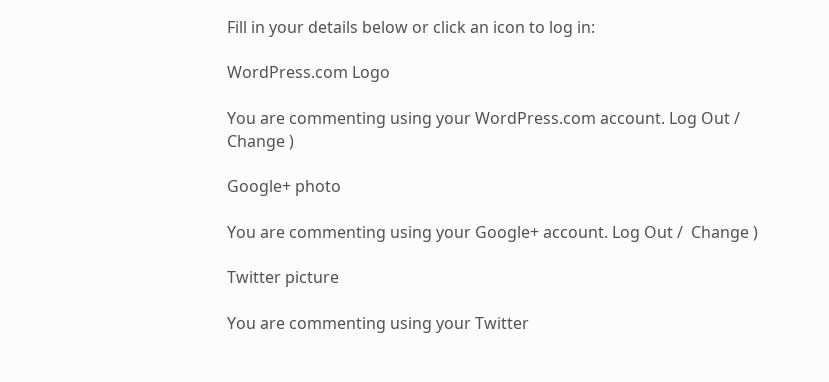Fill in your details below or click an icon to log in:

WordPress.com Logo

You are commenting using your WordPress.com account. Log Out /  Change )

Google+ photo

You are commenting using your Google+ account. Log Out /  Change )

Twitter picture

You are commenting using your Twitter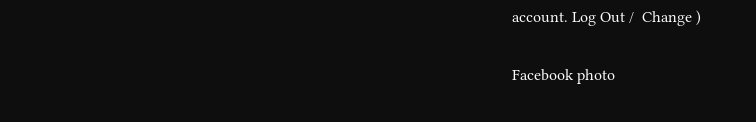account. Log Out /  Change )

Facebook photo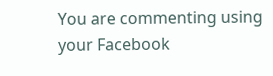You are commenting using your Facebook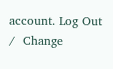account. Log Out /  Change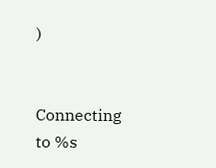)


Connecting to %s